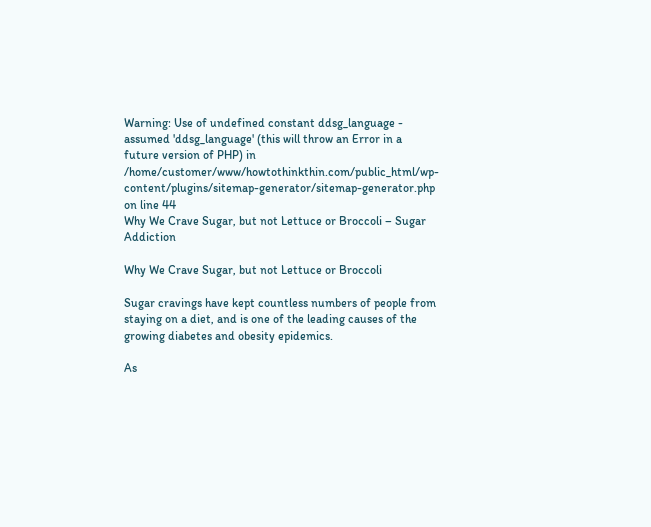Warning: Use of undefined constant ddsg_language - assumed 'ddsg_language' (this will throw an Error in a future version of PHP) in /home/customer/www/howtothinkthin.com/public_html/wp-content/plugins/sitemap-generator/sitemap-generator.php on line 44
Why We Crave Sugar, but not Lettuce or Broccoli – Sugar Addiction

Why We Crave Sugar, but not Lettuce or Broccoli

Sugar cravings have kept countless numbers of people from staying on a diet, and is one of the leading causes of the growing diabetes and obesity epidemics.

As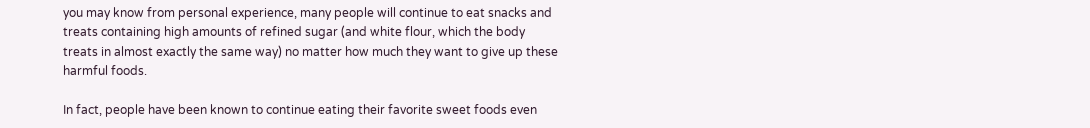you may know from personal experience, many people will continue to eat snacks and treats containing high amounts of refined sugar (and white flour, which the body treats in almost exactly the same way) no matter how much they want to give up these harmful foods.

In fact, people have been known to continue eating their favorite sweet foods even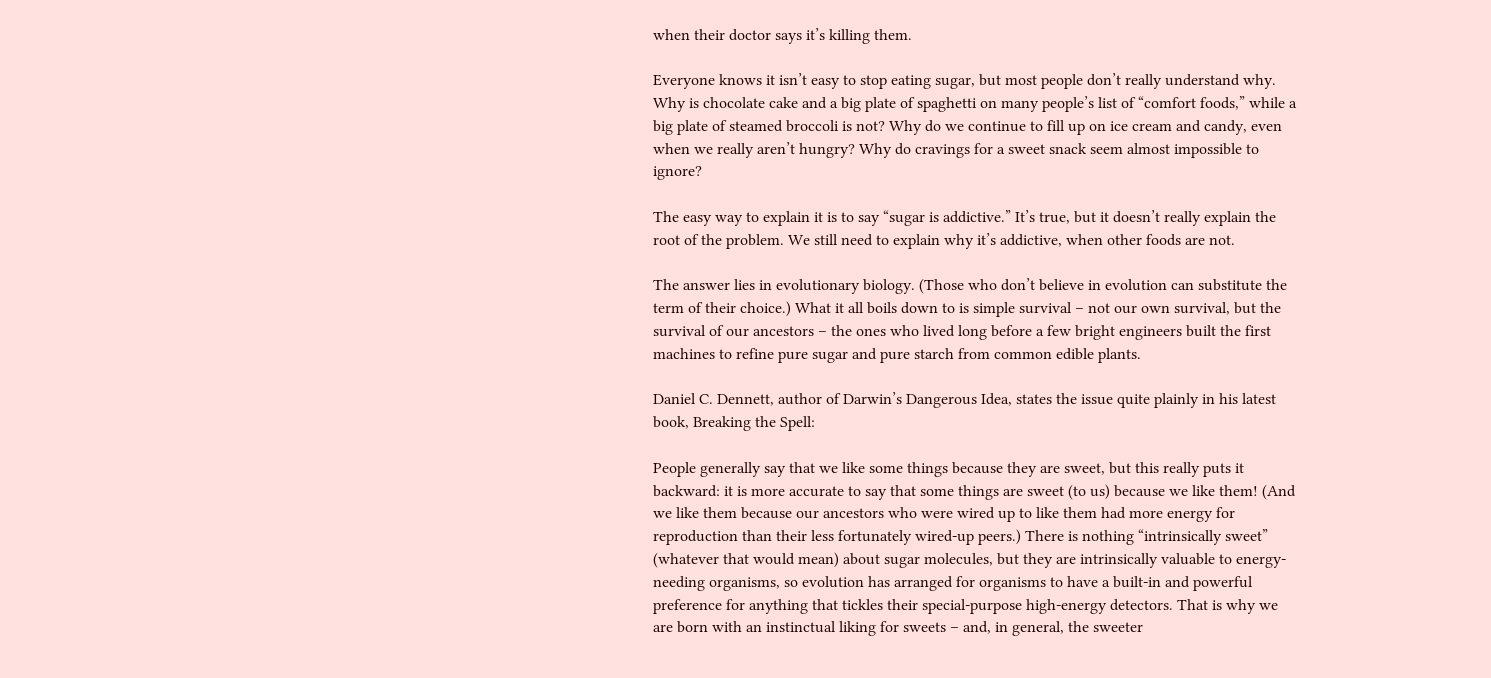when their doctor says it’s killing them.

Everyone knows it isn’t easy to stop eating sugar, but most people don’t really understand why. Why is chocolate cake and a big plate of spaghetti on many people’s list of “comfort foods,” while a big plate of steamed broccoli is not? Why do we continue to fill up on ice cream and candy, even when we really aren’t hungry? Why do cravings for a sweet snack seem almost impossible to ignore?

The easy way to explain it is to say “sugar is addictive.” It’s true, but it doesn’t really explain the root of the problem. We still need to explain why it’s addictive, when other foods are not.

The answer lies in evolutionary biology. (Those who don’t believe in evolution can substitute the term of their choice.) What it all boils down to is simple survival – not our own survival, but the survival of our ancestors – the ones who lived long before a few bright engineers built the first machines to refine pure sugar and pure starch from common edible plants.

Daniel C. Dennett, author of Darwin’s Dangerous Idea, states the issue quite plainly in his latest book, Breaking the Spell:

People generally say that we like some things because they are sweet, but this really puts it backward: it is more accurate to say that some things are sweet (to us) because we like them! (And we like them because our ancestors who were wired up to like them had more energy for reproduction than their less fortunately wired-up peers.) There is nothing “intrinsically sweet” (whatever that would mean) about sugar molecules, but they are intrinsically valuable to energy-needing organisms, so evolution has arranged for organisms to have a built-in and powerful preference for anything that tickles their special-purpose high-energy detectors. That is why we are born with an instinctual liking for sweets – and, in general, the sweeter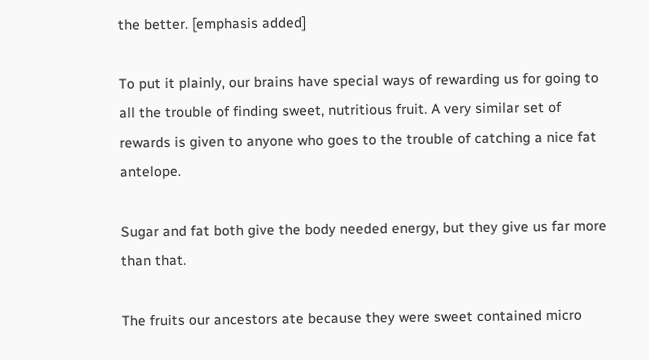the better. [emphasis added]

To put it plainly, our brains have special ways of rewarding us for going to all the trouble of finding sweet, nutritious fruit. A very similar set of rewards is given to anyone who goes to the trouble of catching a nice fat antelope.

Sugar and fat both give the body needed energy, but they give us far more than that.

The fruits our ancestors ate because they were sweet contained micro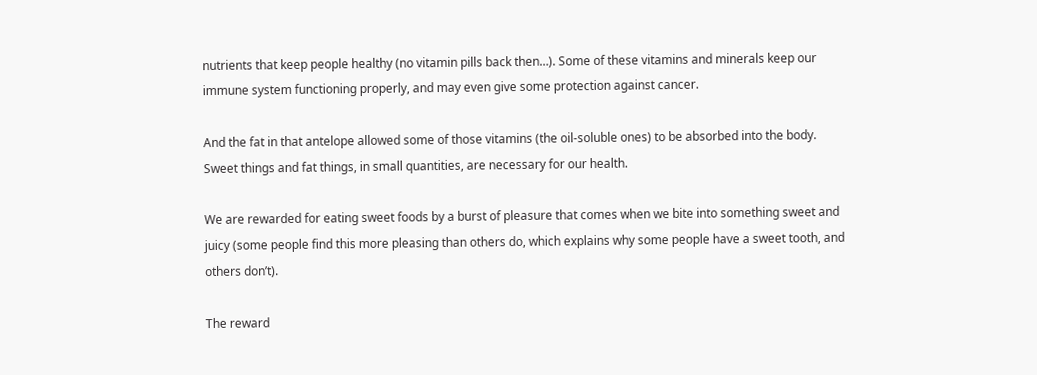nutrients that keep people healthy (no vitamin pills back then…). Some of these vitamins and minerals keep our immune system functioning properly, and may even give some protection against cancer.

And the fat in that antelope allowed some of those vitamins (the oil-soluble ones) to be absorbed into the body. Sweet things and fat things, in small quantities, are necessary for our health.

We are rewarded for eating sweet foods by a burst of pleasure that comes when we bite into something sweet and juicy (some people find this more pleasing than others do, which explains why some people have a sweet tooth, and others don’t).

The reward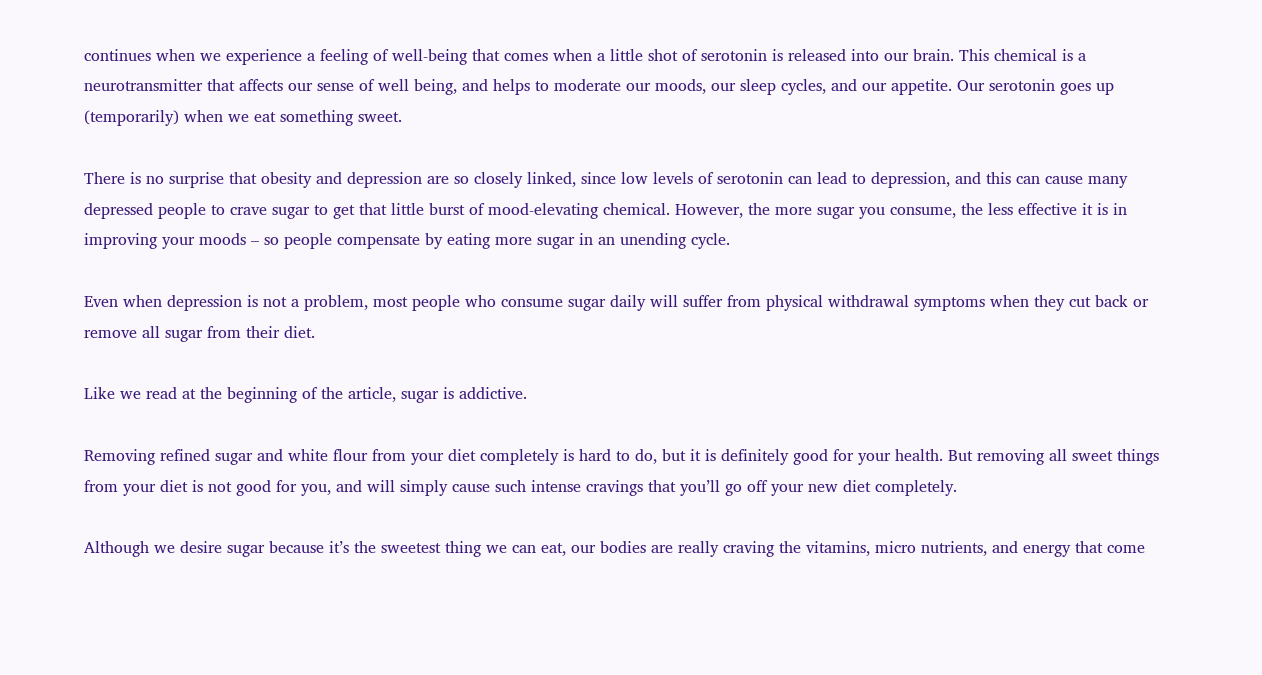continues when we experience a feeling of well-being that comes when a little shot of serotonin is released into our brain. This chemical is a neurotransmitter that affects our sense of well being, and helps to moderate our moods, our sleep cycles, and our appetite. Our serotonin goes up (temporarily) when we eat something sweet.

There is no surprise that obesity and depression are so closely linked, since low levels of serotonin can lead to depression, and this can cause many depressed people to crave sugar to get that little burst of mood-elevating chemical. However, the more sugar you consume, the less effective it is in improving your moods – so people compensate by eating more sugar in an unending cycle.

Even when depression is not a problem, most people who consume sugar daily will suffer from physical withdrawal symptoms when they cut back or remove all sugar from their diet.

Like we read at the beginning of the article, sugar is addictive.

Removing refined sugar and white flour from your diet completely is hard to do, but it is definitely good for your health. But removing all sweet things from your diet is not good for you, and will simply cause such intense cravings that you’ll go off your new diet completely.

Although we desire sugar because it’s the sweetest thing we can eat, our bodies are really craving the vitamins, micro nutrients, and energy that come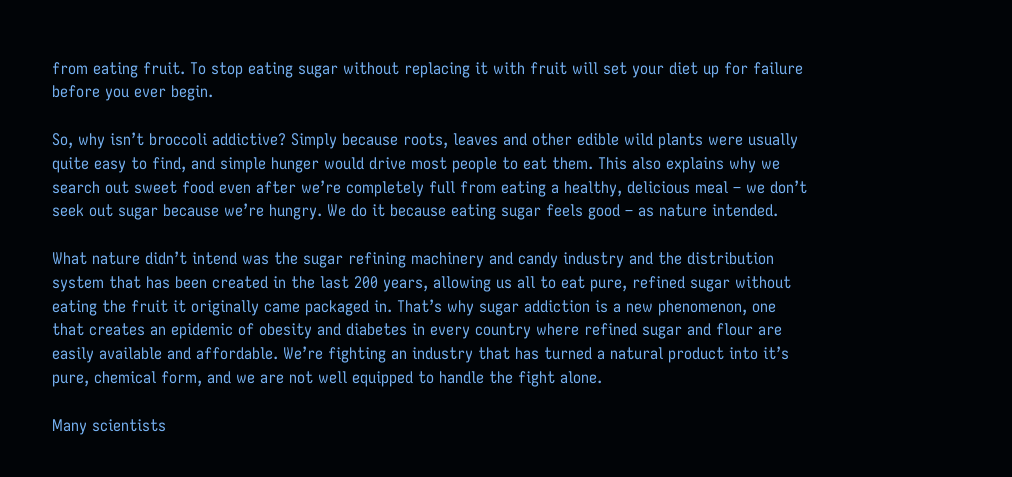from eating fruit. To stop eating sugar without replacing it with fruit will set your diet up for failure before you ever begin.

So, why isn’t broccoli addictive? Simply because roots, leaves and other edible wild plants were usually quite easy to find, and simple hunger would drive most people to eat them. This also explains why we search out sweet food even after we’re completely full from eating a healthy, delicious meal – we don’t seek out sugar because we’re hungry. We do it because eating sugar feels good – as nature intended.

What nature didn’t intend was the sugar refining machinery and candy industry and the distribution system that has been created in the last 200 years, allowing us all to eat pure, refined sugar without eating the fruit it originally came packaged in. That’s why sugar addiction is a new phenomenon, one that creates an epidemic of obesity and diabetes in every country where refined sugar and flour are easily available and affordable. We’re fighting an industry that has turned a natural product into it’s pure, chemical form, and we are not well equipped to handle the fight alone.

Many scientists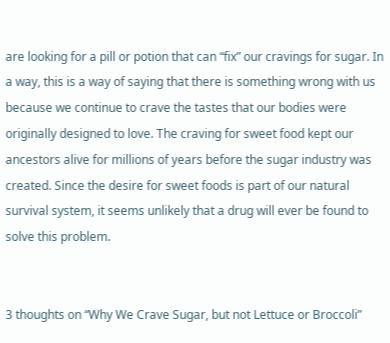are looking for a pill or potion that can “fix” our cravings for sugar. In a way, this is a way of saying that there is something wrong with us because we continue to crave the tastes that our bodies were originally designed to love. The craving for sweet food kept our ancestors alive for millions of years before the sugar industry was created. Since the desire for sweet foods is part of our natural survival system, it seems unlikely that a drug will ever be found to solve this problem.


3 thoughts on “Why We Crave Sugar, but not Lettuce or Broccoli”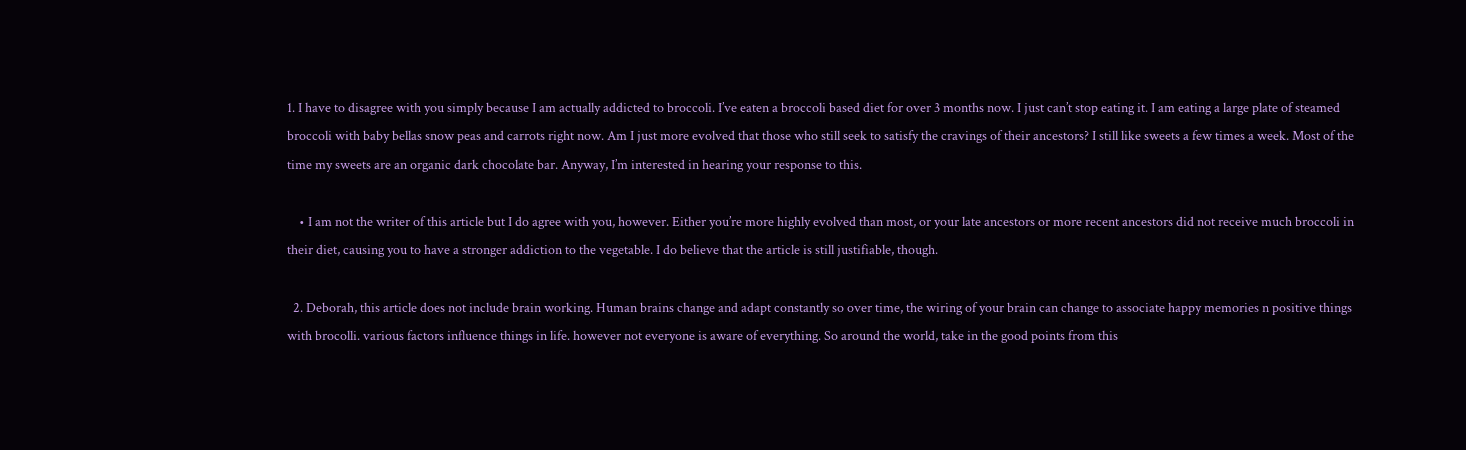1. I have to disagree with you simply because I am actually addicted to broccoli. I’ve eaten a broccoli based diet for over 3 months now. I just can’t stop eating it. I am eating a large plate of steamed broccoli with baby bellas snow peas and carrots right now. Am I just more evolved that those who still seek to satisfy the cravings of their ancestors? I still like sweets a few times a week. Most of the time my sweets are an organic dark chocolate bar. Anyway, I’m interested in hearing your response to this.

    • I am not the writer of this article but I do agree with you, however. Either you’re more highly evolved than most, or your late ancestors or more recent ancestors did not receive much broccoli in their diet, causing you to have a stronger addiction to the vegetable. I do believe that the article is still justifiable, though.

  2. Deborah, this article does not include brain working. Human brains change and adapt constantly so over time, the wiring of your brain can change to associate happy memories n positive things with brocolli. various factors influence things in life. however not everyone is aware of everything. So around the world, take in the good points from this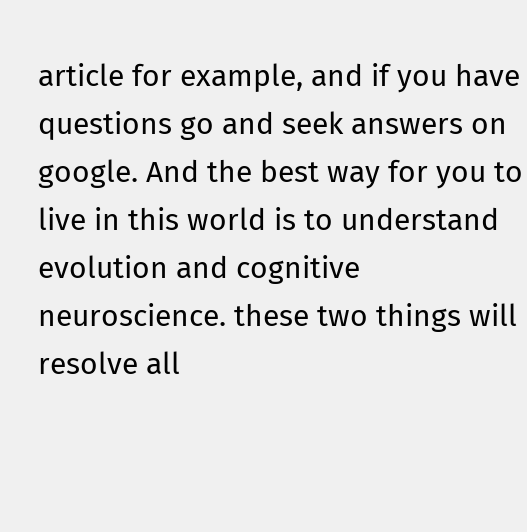article for example, and if you have questions go and seek answers on google. And the best way for you to live in this world is to understand evolution and cognitive neuroscience. these two things will resolve all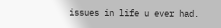issues in life u ever had.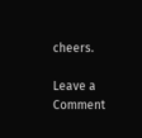cheers.

Leave a Comment